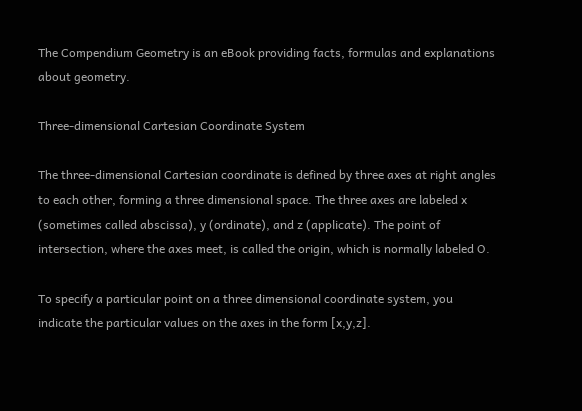The Compendium Geometry is an eBook providing facts, formulas and explanations about geometry.

Three-dimensional Cartesian Coordinate System

The three-dimensional Cartesian coordinate is defined by three axes at right angles to each other, forming a three dimensional space. The three axes are labeled x (sometimes called abscissa), y (ordinate), and z (applicate). The point of intersection, where the axes meet, is called the origin, which is normally labeled O.

To specify a particular point on a three dimensional coordinate system, you indicate the particular values on the axes in the form [x,y,z].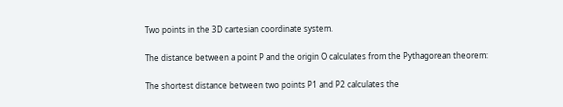Two points in the 3D cartesian coordinate system.

The distance between a point P and the origin O calculates from the Pythagorean theorem:

The shortest distance between two points P1 and P2 calculates the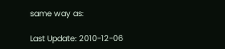same way as:

Last Update: 2010-12-06